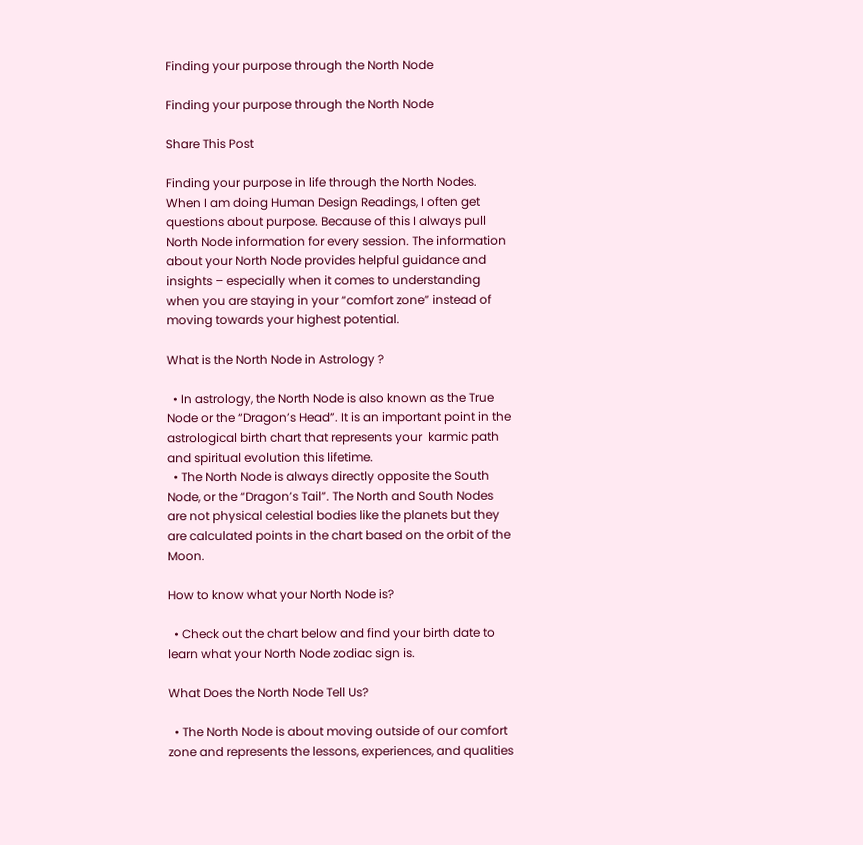Finding your purpose through the North Node

Finding your purpose through the North Node

Share This Post

Finding your purpose in life through the North Nodes. When I am doing Human Design Readings, I often get questions about purpose. Because of this I always pull North Node information for every session. The information about your North Node provides helpful guidance and insights – especially when it comes to understanding when you are staying in your “comfort zone” instead of moving towards your highest potential.

What is the North Node in Astrology ?

  • In astrology, the North Node is also known as the True Node or the “Dragon’s Head”. It is an important point in the astrological birth chart that represents your  karmic path and spiritual evolution this lifetime.
  • The North Node is always directly opposite the South Node, or the “Dragon’s Tail”. The North and South Nodes are not physical celestial bodies like the planets but they are calculated points in the chart based on the orbit of the Moon.

How to know what your North Node is?

  • Check out the chart below and find your birth date to learn what your North Node zodiac sign is.

What Does the North Node Tell Us?

  • The North Node is about moving outside of our comfort zone and represents the lessons, experiences, and qualities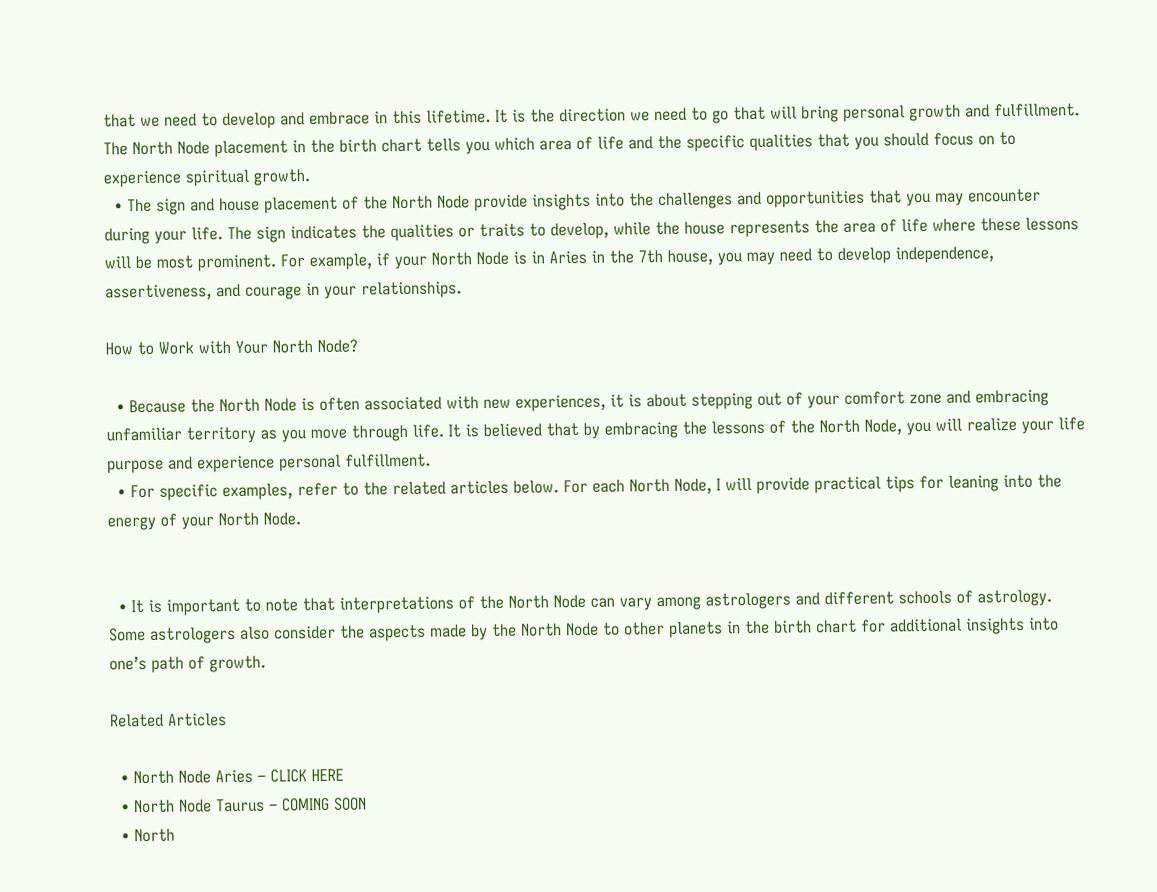that we need to develop and embrace in this lifetime. It is the direction we need to go that will bring personal growth and fulfillment. The North Node placement in the birth chart tells you which area of life and the specific qualities that you should focus on to experience spiritual growth.
  • The sign and house placement of the North Node provide insights into the challenges and opportunities that you may encounter during your life. The sign indicates the qualities or traits to develop, while the house represents the area of life where these lessons will be most prominent. For example, if your North Node is in Aries in the 7th house, you may need to develop independence, assertiveness, and courage in your relationships.

How to Work with Your North Node?

  • Because the North Node is often associated with new experiences, it is about stepping out of your comfort zone and embracing unfamiliar territory as you move through life. It is believed that by embracing the lessons of the North Node, you will realize your life purpose and experience personal fulfillment.
  • For specific examples, refer to the related articles below. For each North Node, I will provide practical tips for leaning into the energy of your North Node.


  • It is important to note that interpretations of the North Node can vary among astrologers and different schools of astrology. Some astrologers also consider the aspects made by the North Node to other planets in the birth chart for additional insights into one’s path of growth.

Related Articles

  • North Node Aries – CLICK HERE
  • North Node Taurus – COMING SOON
  • North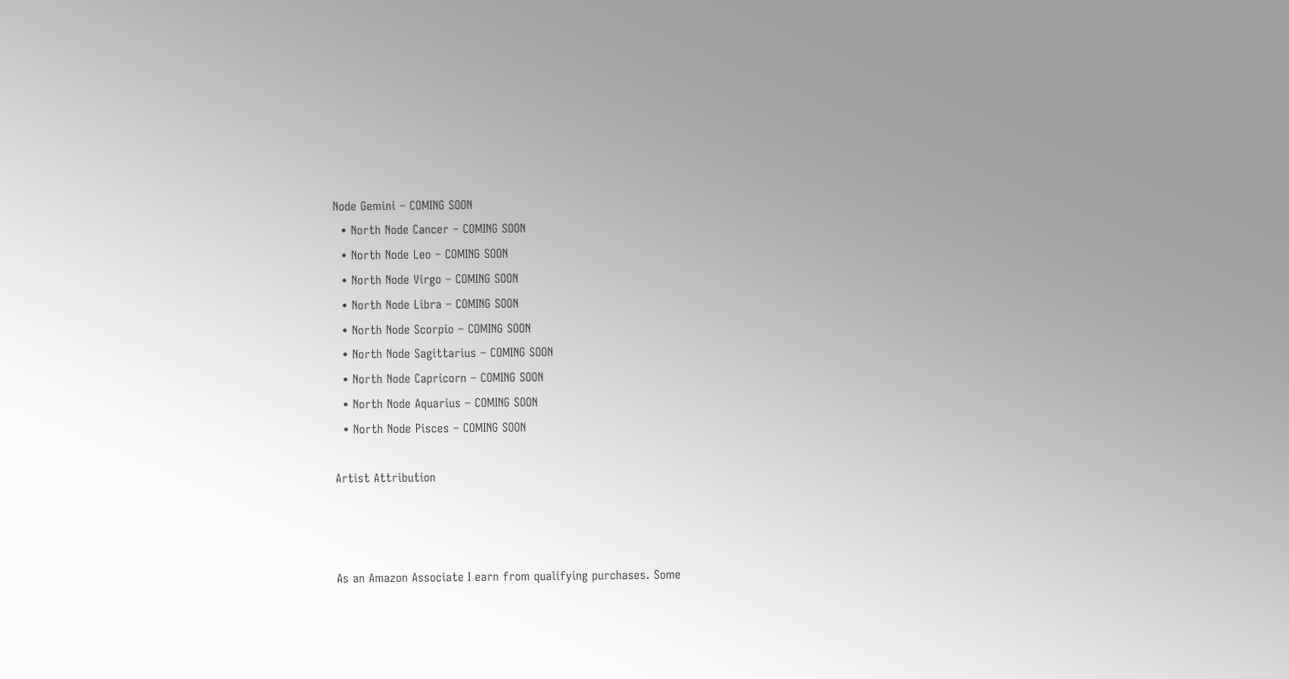Node Gemini – COMING SOON
  • North Node Cancer – COMING SOON
  • North Node Leo – COMING SOON
  • North Node Virgo – COMING SOON
  • North Node Libra – COMING SOON
  • North Node Scorpio – COMING SOON
  • North Node Sagittarius – COMING SOON
  • North Node Capricorn – COMING SOON
  • North Node Aquarius – COMING SOON
  • North Node Pisces – COMING SOON

Artist Attribution



As an Amazon Associate I earn from qualifying purchases. Some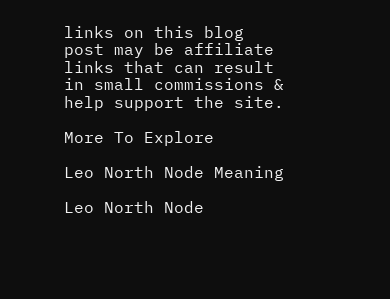links on this blog post may be affiliate links that can result in small commissions & help support the site.

More To Explore

Leo North Node Meaning

Leo North Node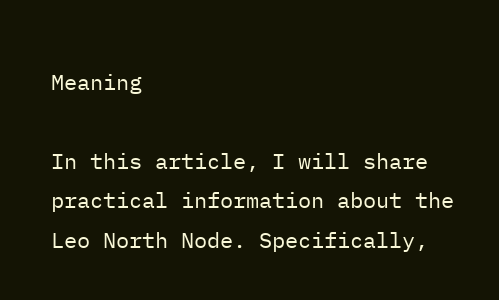Meaning

In this article, I will share practical information about the Leo North Node. Specifically,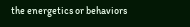the energetics or behaviors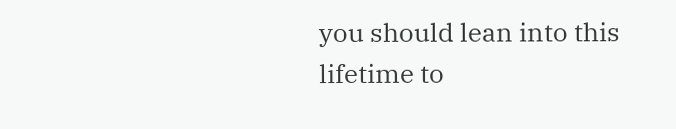you should lean into this lifetime to